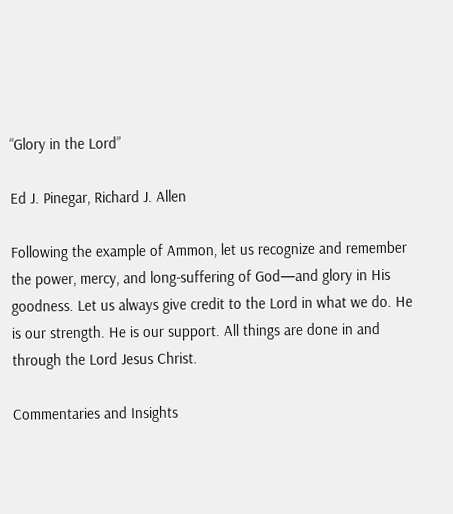“Glory in the Lord”

Ed J. Pinegar, Richard J. Allen

Following the example of Ammon, let us recognize and remember the power, mercy, and long-suffering of God—and glory in His goodness. Let us always give credit to the Lord in what we do. He is our strength. He is our support. All things are done in and through the Lord Jesus Christ.

Commentaries and Insights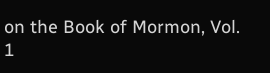on the Book of Mormon, Vol. 1